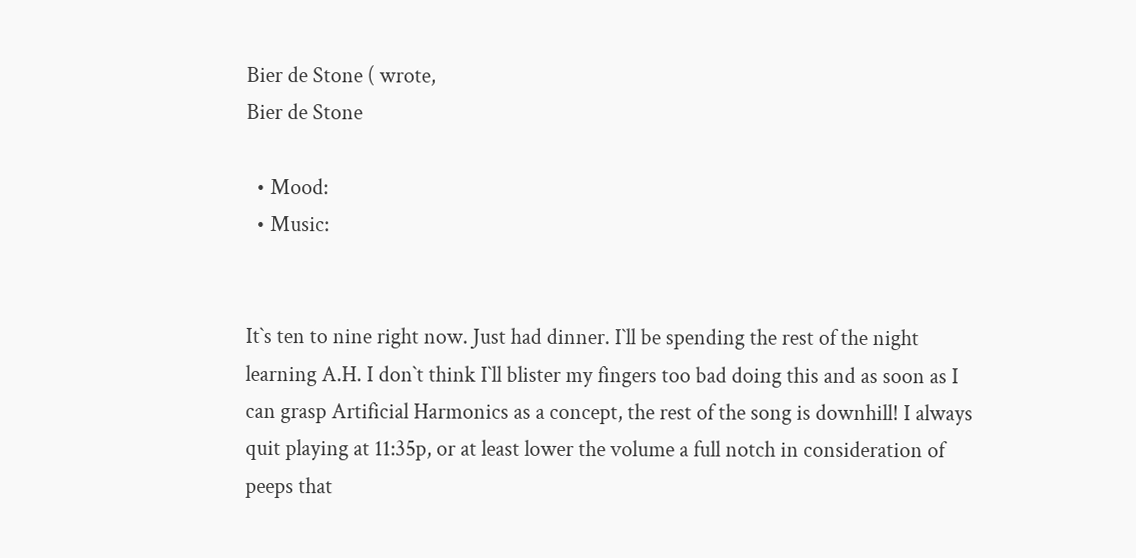Bier de Stone ( wrote,
Bier de Stone

  • Mood:
  • Music:


It`s ten to nine right now. Just had dinner. I`ll be spending the rest of the night learning A.H. I don`t think I`ll blister my fingers too bad doing this and as soon as I can grasp Artificial Harmonics as a concept, the rest of the song is downhill! I always quit playing at 11:35p, or at least lower the volume a full notch in consideration of peeps that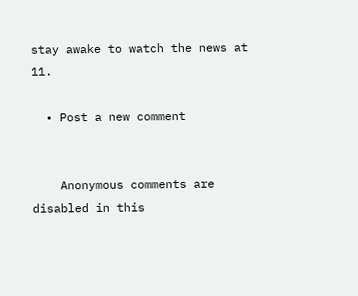stay awake to watch the news at 11.

  • Post a new comment


    Anonymous comments are disabled in this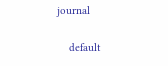journal

    default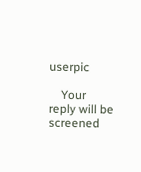userpic

    Your reply will be screened